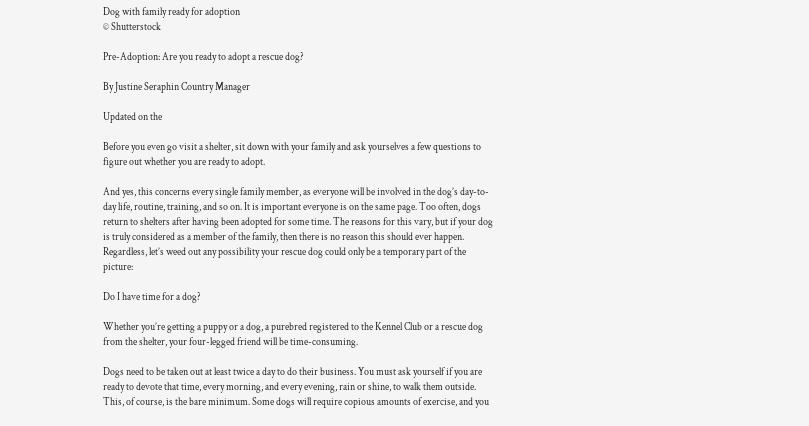Dog with family ready for adoption
© Shutterstock

Pre-Adoption: Are you ready to adopt a rescue dog?

By Justine Seraphin Country Manager

Updated on the

Before you even go visit a shelter, sit down with your family and ask yourselves a few questions to figure out whether you are ready to adopt.

And yes, this concerns every single family member, as everyone will be involved in the dog’s day-to-day life, routine, training, and so on. It is important everyone is on the same page. Too often, dogs return to shelters after having been adopted for some time. The reasons for this vary, but if your dog is truly considered as a member of the family, then there is no reason this should ever happen. Regardless, let’s weed out any possibility your rescue dog could only be a temporary part of the picture:

Do I have time for a dog?

Whether you’re getting a puppy or a dog, a purebred registered to the Kennel Club or a rescue dog from the shelter, your four-legged friend will be time-consuming.

Dogs need to be taken out at least twice a day to do their business. You must ask yourself if you are ready to devote that time, every morning, and every evening, rain or shine, to walk them outside. This, of course, is the bare minimum. Some dogs will require copious amounts of exercise, and you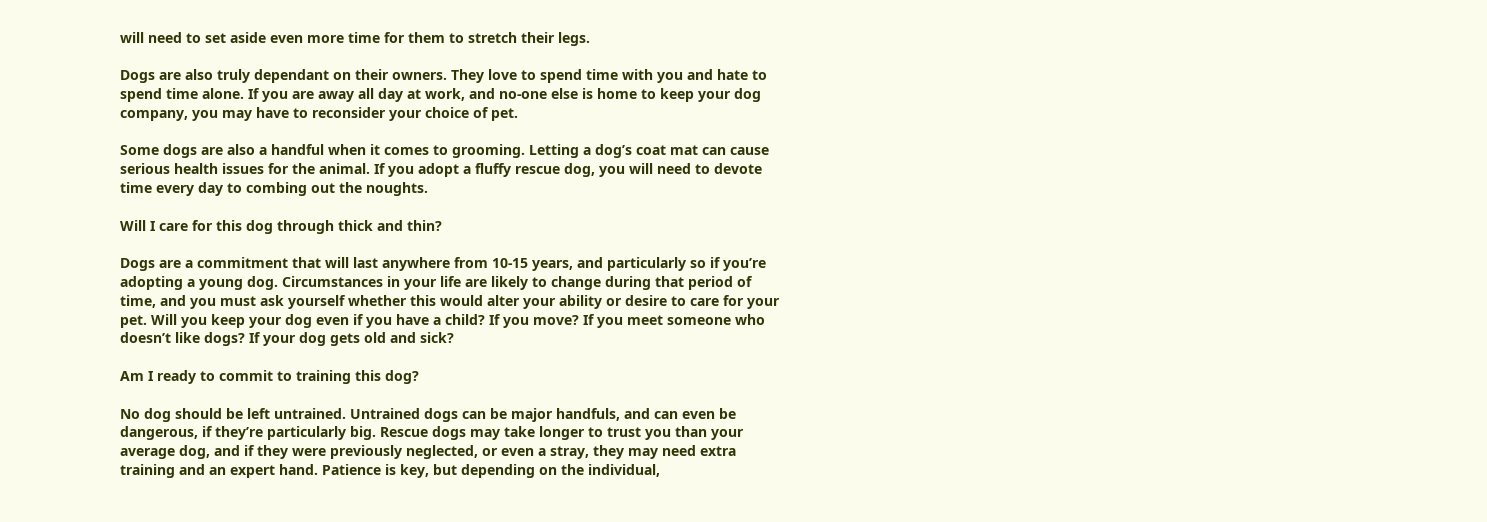will need to set aside even more time for them to stretch their legs.

Dogs are also truly dependant on their owners. They love to spend time with you and hate to spend time alone. If you are away all day at work, and no-one else is home to keep your dog company, you may have to reconsider your choice of pet.

Some dogs are also a handful when it comes to grooming. Letting a dog’s coat mat can cause serious health issues for the animal. If you adopt a fluffy rescue dog, you will need to devote time every day to combing out the noughts.

Will I care for this dog through thick and thin?

Dogs are a commitment that will last anywhere from 10-15 years, and particularly so if you’re adopting a young dog. Circumstances in your life are likely to change during that period of time, and you must ask yourself whether this would alter your ability or desire to care for your pet. Will you keep your dog even if you have a child? If you move? If you meet someone who doesn’t like dogs? If your dog gets old and sick?

Am I ready to commit to training this dog?

No dog should be left untrained. Untrained dogs can be major handfuls, and can even be dangerous, if they’re particularly big. Rescue dogs may take longer to trust you than your average dog, and if they were previously neglected, or even a stray, they may need extra training and an expert hand. Patience is key, but depending on the individual,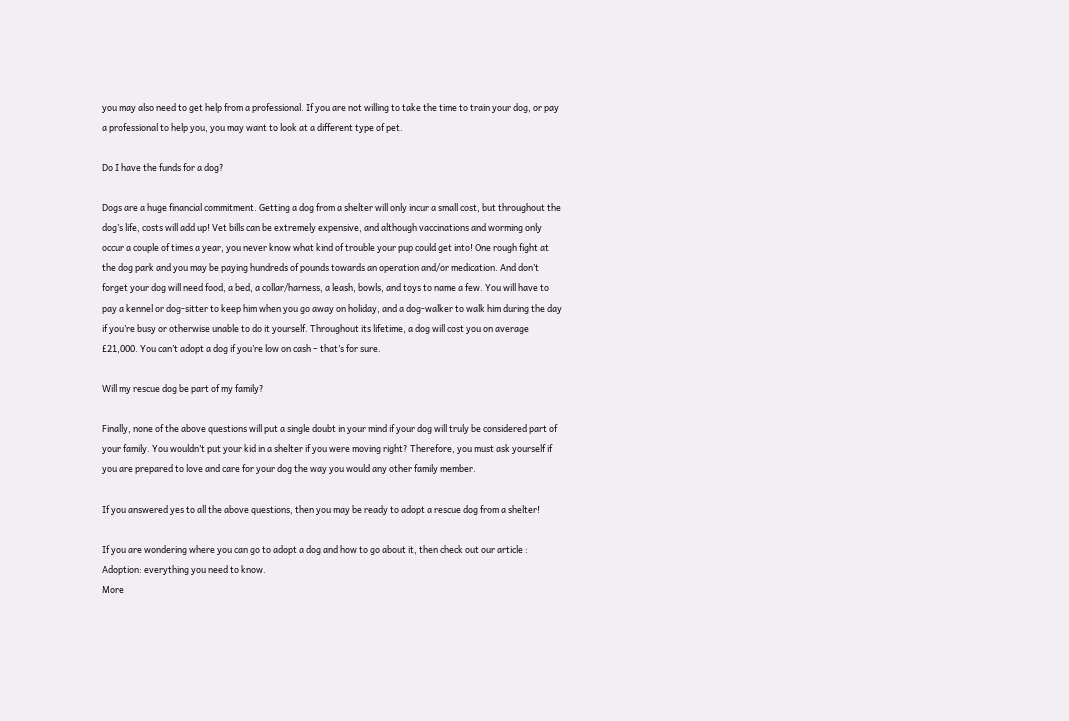you may also need to get help from a professional. If you are not willing to take the time to train your dog, or pay a professional to help you, you may want to look at a different type of pet.

Do I have the funds for a dog?

Dogs are a huge financial commitment. Getting a dog from a shelter will only incur a small cost, but throughout the dog’s life, costs will add up! Vet bills can be extremely expensive, and although vaccinations and worming only occur a couple of times a year, you never know what kind of trouble your pup could get into! One rough fight at the dog park and you may be paying hundreds of pounds towards an operation and/or medication. And don’t forget your dog will need food, a bed, a collar/harness, a leash, bowls, and toys to name a few. You will have to pay a kennel or dog-sitter to keep him when you go away on holiday, and a dog-walker to walk him during the day if you’re busy or otherwise unable to do it yourself. Throughout its lifetime, a dog will cost you on average £21,000. You can’t adopt a dog if you’re low on cash – that’s for sure.

Will my rescue dog be part of my family?

Finally, none of the above questions will put a single doubt in your mind if your dog will truly be considered part of your family. You wouldn’t put your kid in a shelter if you were moving right? Therefore, you must ask yourself if you are prepared to love and care for your dog the way you would any other family member.

If you answered yes to all the above questions, then you may be ready to adopt a rescue dog from a shelter!

If you are wondering where you can go to adopt a dog and how to go about it, then check out our article : Adoption: everything you need to know.
More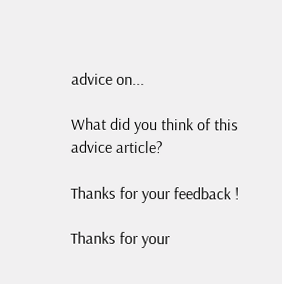advice on...

What did you think of this advice article?

Thanks for your feedback !

Thanks for your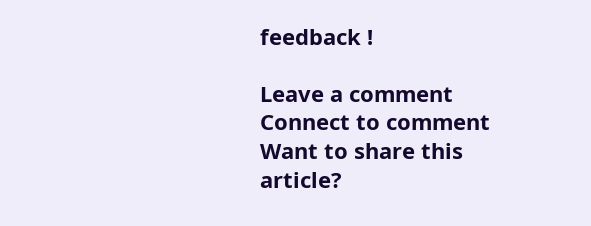feedback !

Leave a comment
Connect to comment
Want to share this article?